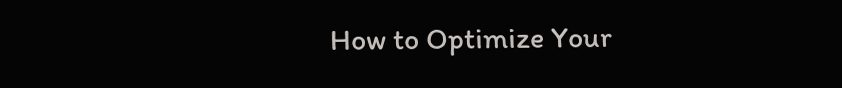How to Optimize Your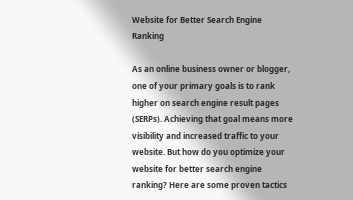Website for Better Search Engine Ranking

As an online business owner or blogger, one of your primary goals is to rank higher on search engine result pages (SERPs). Achieving that goal means more visibility and increased traffic to your website. But how do you optimize your website for better search engine ranking? Here are some proven tactics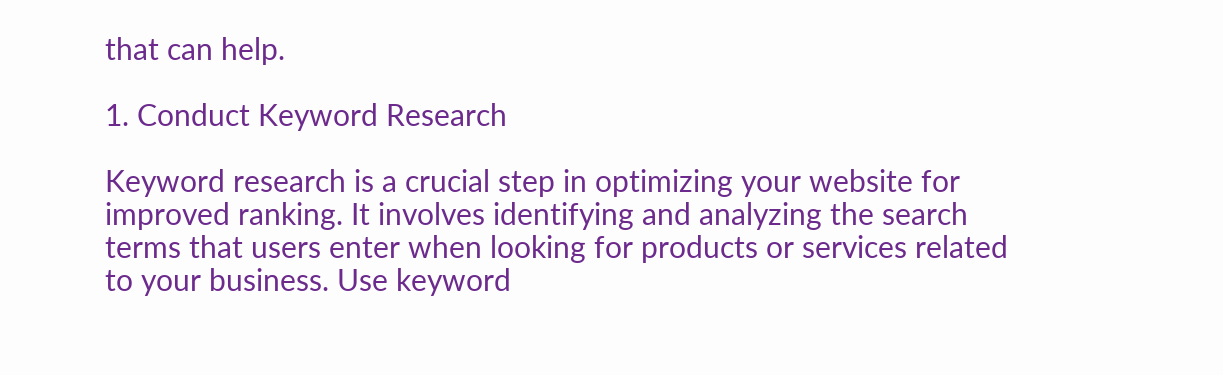that can help.

1. Conduct Keyword Research

Keyword research is a crucial step in optimizing your website for improved ranking. It involves identifying and analyzing the search terms that users enter when looking for products or services related to your business. Use keyword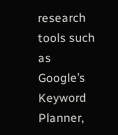research tools such as Google’s Keyword Planner,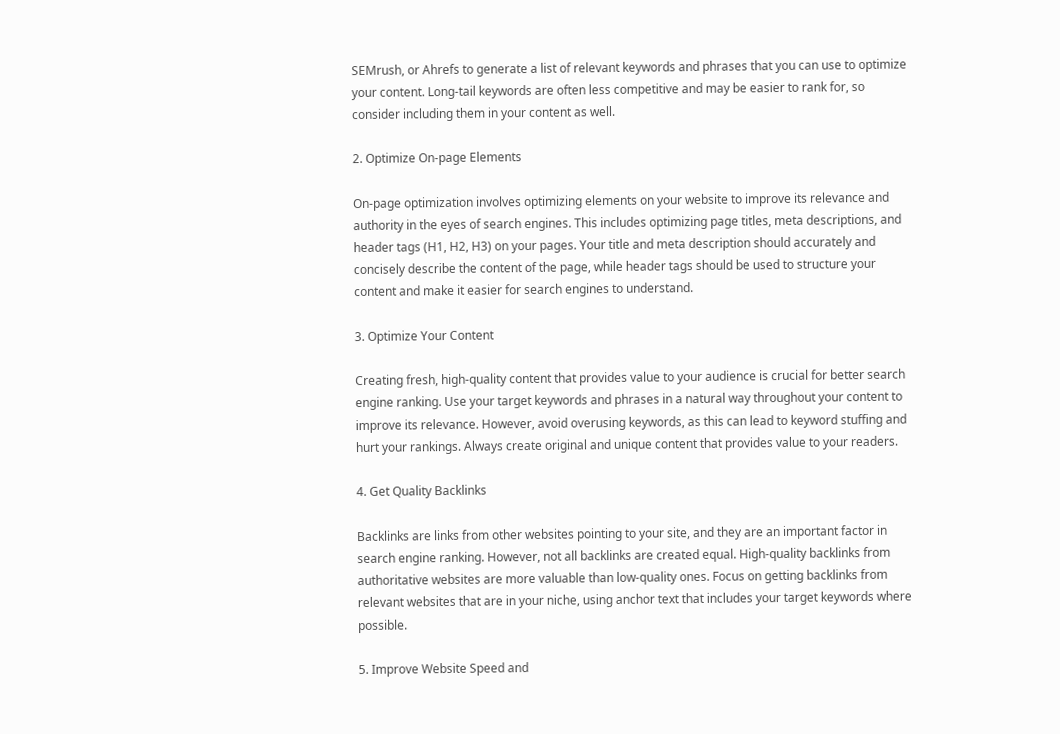SEMrush, or Ahrefs to generate a list of relevant keywords and phrases that you can use to optimize your content. Long-tail keywords are often less competitive and may be easier to rank for, so consider including them in your content as well.

2. Optimize On-page Elements

On-page optimization involves optimizing elements on your website to improve its relevance and authority in the eyes of search engines. This includes optimizing page titles, meta descriptions, and header tags (H1, H2, H3) on your pages. Your title and meta description should accurately and concisely describe the content of the page, while header tags should be used to structure your content and make it easier for search engines to understand.

3. Optimize Your Content

Creating fresh, high-quality content that provides value to your audience is crucial for better search engine ranking. Use your target keywords and phrases in a natural way throughout your content to improve its relevance. However, avoid overusing keywords, as this can lead to keyword stuffing and hurt your rankings. Always create original and unique content that provides value to your readers.

4. Get Quality Backlinks

Backlinks are links from other websites pointing to your site, and they are an important factor in search engine ranking. However, not all backlinks are created equal. High-quality backlinks from authoritative websites are more valuable than low-quality ones. Focus on getting backlinks from relevant websites that are in your niche, using anchor text that includes your target keywords where possible.

5. Improve Website Speed and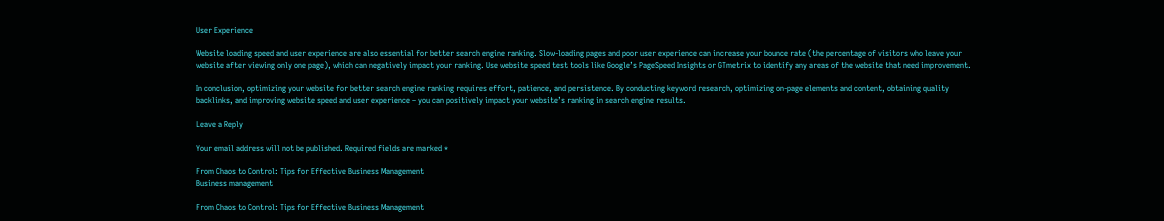User Experience

Website loading speed and user experience are also essential for better search engine ranking. Slow-loading pages and poor user experience can increase your bounce rate (the percentage of visitors who leave your website after viewing only one page), which can negatively impact your ranking. Use website speed test tools like Google’s PageSpeed Insights or GTmetrix to identify any areas of the website that need improvement.

In conclusion, optimizing your website for better search engine ranking requires effort, patience, and persistence. By conducting keyword research, optimizing on-page elements and content, obtaining quality backlinks, and improving website speed and user experience – you can positively impact your website’s ranking in search engine results.

Leave a Reply

Your email address will not be published. Required fields are marked *

From Chaos to Control: Tips for Effective Business Management
Business management

From Chaos to Control: Tips for Effective Business Management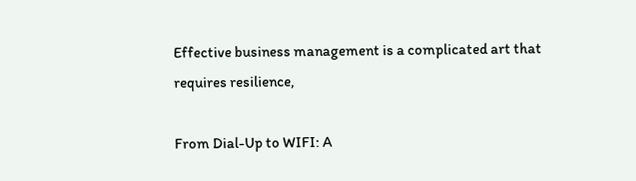Effective business management is a complicated art that requires resilience,

From Dial-Up to WIFI: A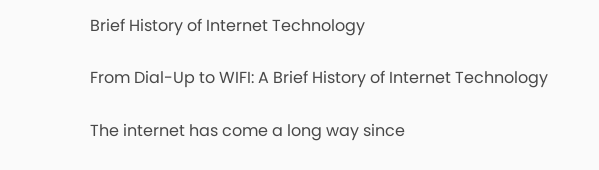Brief History of Internet Technology

From Dial-Up to WIFI: A Brief History of Internet Technology

The internet has come a long way since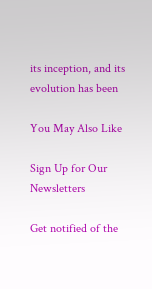its inception, and its evolution has been

You May Also Like

Sign Up for Our Newsletters

Get notified of the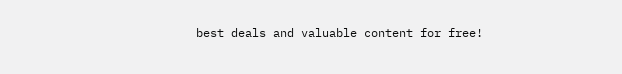best deals and valuable content for free!